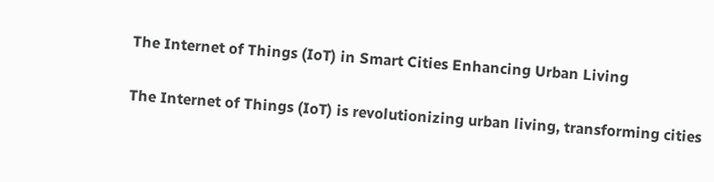The Internet of Things (IoT) in Smart Cities Enhancing Urban Living

The Internet of Things (IoT) is revolutionizing urban living, transforming cities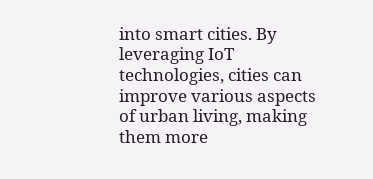into smart cities. By leveraging IoT technologies, cities can improve various aspects of urban living, making them more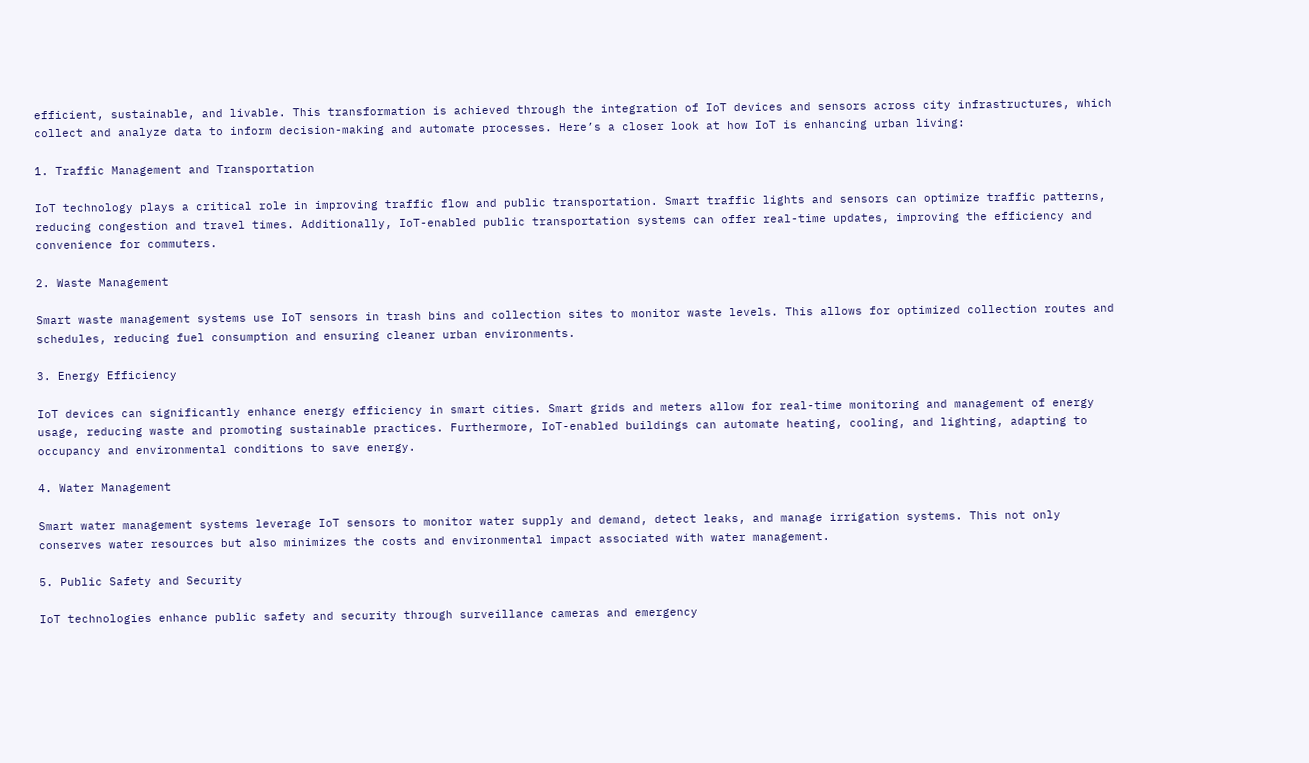efficient, sustainable, and livable. This transformation is achieved through the integration of IoT devices and sensors across city infrastructures, which collect and analyze data to inform decision-making and automate processes. Here’s a closer look at how IoT is enhancing urban living:

1. Traffic Management and Transportation

IoT technology plays a critical role in improving traffic flow and public transportation. Smart traffic lights and sensors can optimize traffic patterns, reducing congestion and travel times. Additionally, IoT-enabled public transportation systems can offer real-time updates, improving the efficiency and convenience for commuters.

2. Waste Management

Smart waste management systems use IoT sensors in trash bins and collection sites to monitor waste levels. This allows for optimized collection routes and schedules, reducing fuel consumption and ensuring cleaner urban environments.

3. Energy Efficiency

IoT devices can significantly enhance energy efficiency in smart cities. Smart grids and meters allow for real-time monitoring and management of energy usage, reducing waste and promoting sustainable practices. Furthermore, IoT-enabled buildings can automate heating, cooling, and lighting, adapting to occupancy and environmental conditions to save energy.

4. Water Management

Smart water management systems leverage IoT sensors to monitor water supply and demand, detect leaks, and manage irrigation systems. This not only conserves water resources but also minimizes the costs and environmental impact associated with water management.

5. Public Safety and Security

IoT technologies enhance public safety and security through surveillance cameras and emergency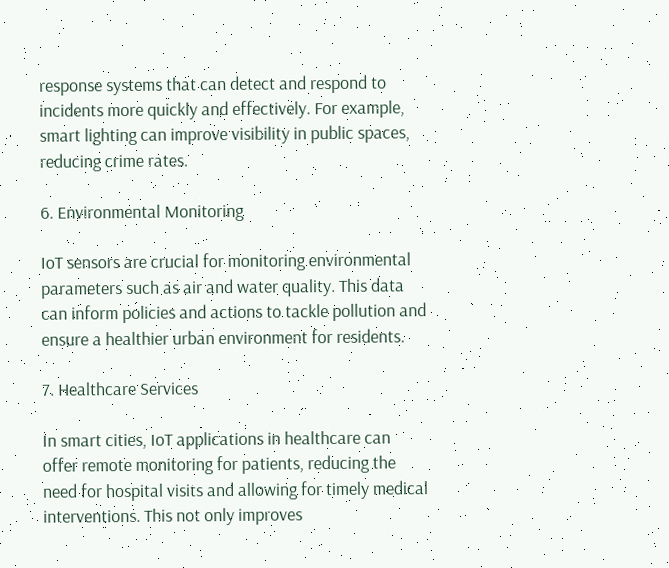response systems that can detect and respond to incidents more quickly and effectively. For example, smart lighting can improve visibility in public spaces, reducing crime rates.

6. Environmental Monitoring

IoT sensors are crucial for monitoring environmental parameters such as air and water quality. This data can inform policies and actions to tackle pollution and ensure a healthier urban environment for residents.

7. Healthcare Services

In smart cities, IoT applications in healthcare can offer remote monitoring for patients, reducing the need for hospital visits and allowing for timely medical interventions. This not only improves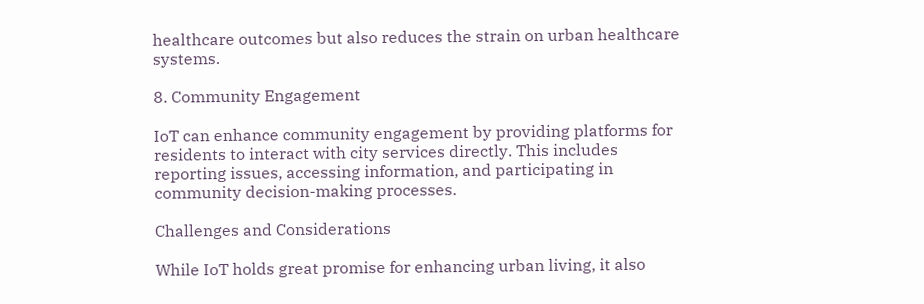healthcare outcomes but also reduces the strain on urban healthcare systems.

8. Community Engagement

IoT can enhance community engagement by providing platforms for residents to interact with city services directly. This includes reporting issues, accessing information, and participating in community decision-making processes.

Challenges and Considerations

While IoT holds great promise for enhancing urban living, it also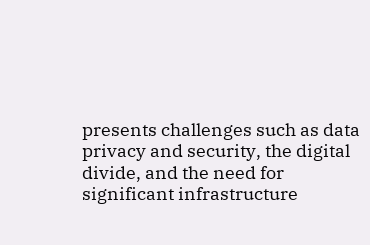presents challenges such as data privacy and security, the digital divide, and the need for significant infrastructure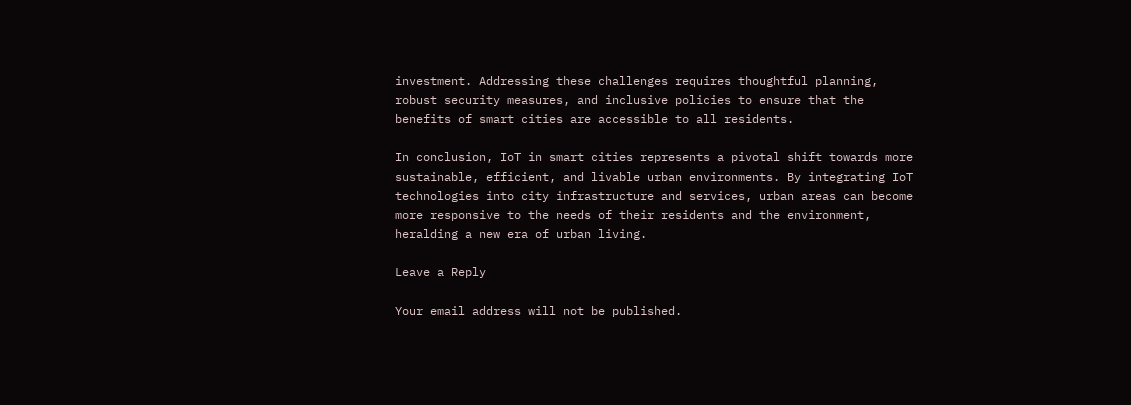investment. Addressing these challenges requires thoughtful planning, robust security measures, and inclusive policies to ensure that the benefits of smart cities are accessible to all residents.

In conclusion, IoT in smart cities represents a pivotal shift towards more sustainable, efficient, and livable urban environments. By integrating IoT technologies into city infrastructure and services, urban areas can become more responsive to the needs of their residents and the environment, heralding a new era of urban living.

Leave a Reply

Your email address will not be published.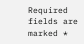Required fields are marked *